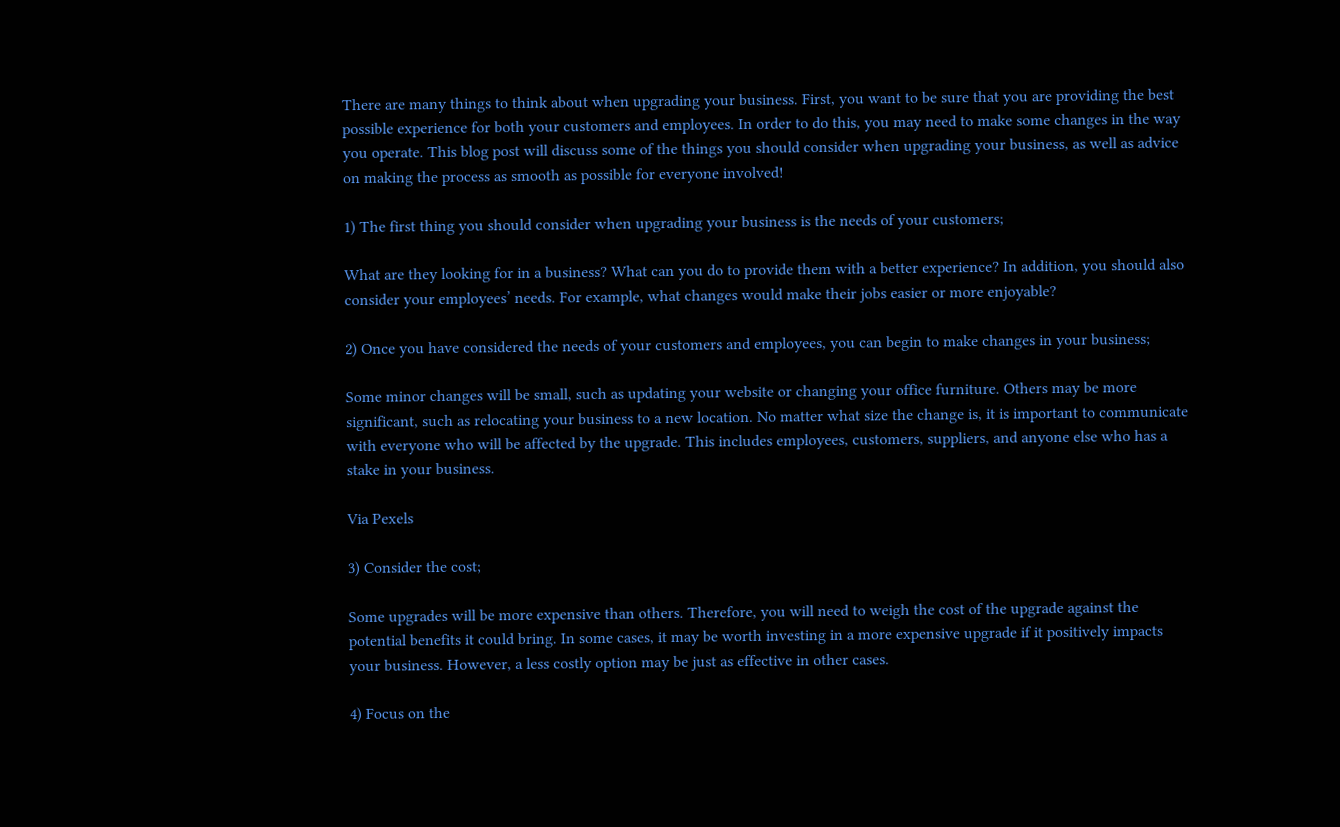There are many things to think about when upgrading your business. First, you want to be sure that you are providing the best possible experience for both your customers and employees. In order to do this, you may need to make some changes in the way you operate. This blog post will discuss some of the things you should consider when upgrading your business, as well as advice on making the process as smooth as possible for everyone involved!

1) The first thing you should consider when upgrading your business is the needs of your customers;

What are they looking for in a business? What can you do to provide them with a better experience? In addition, you should also consider your employees’ needs. For example, what changes would make their jobs easier or more enjoyable?

2) Once you have considered the needs of your customers and employees, you can begin to make changes in your business;

Some minor changes will be small, such as updating your website or changing your office furniture. Others may be more significant, such as relocating your business to a new location. No matter what size the change is, it is important to communicate with everyone who will be affected by the upgrade. This includes employees, customers, suppliers, and anyone else who has a stake in your business.

Via Pexels

3) Consider the cost;

Some upgrades will be more expensive than others. Therefore, you will need to weigh the cost of the upgrade against the potential benefits it could bring. In some cases, it may be worth investing in a more expensive upgrade if it positively impacts your business. However, a less costly option may be just as effective in other cases.

4) Focus on the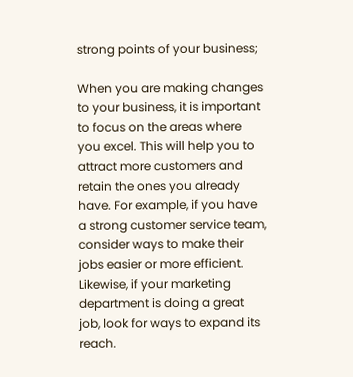strong points of your business;

When you are making changes to your business, it is important to focus on the areas where you excel. This will help you to attract more customers and retain the ones you already have. For example, if you have a strong customer service team, consider ways to make their jobs easier or more efficient. Likewise, if your marketing department is doing a great job, look for ways to expand its reach.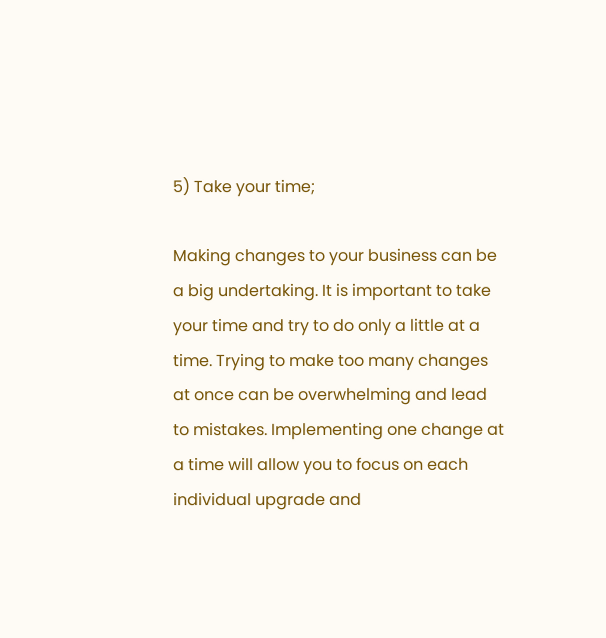5) Take your time;

Making changes to your business can be a big undertaking. It is important to take your time and try to do only a little at a time. Trying to make too many changes at once can be overwhelming and lead to mistakes. Implementing one change at a time will allow you to focus on each individual upgrade and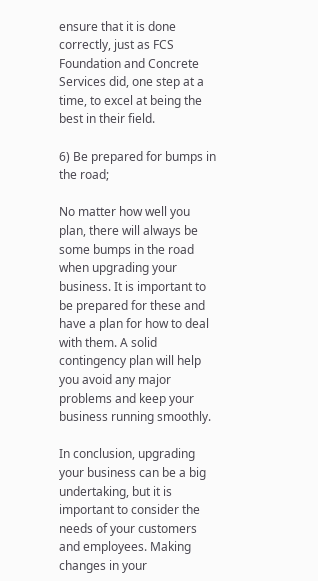ensure that it is done correctly, just as FCS Foundation and Concrete Services did, one step at a time, to excel at being the best in their field.

6) Be prepared for bumps in the road;

No matter how well you plan, there will always be some bumps in the road when upgrading your business. It is important to be prepared for these and have a plan for how to deal with them. A solid contingency plan will help you avoid any major problems and keep your business running smoothly.

In conclusion, upgrading your business can be a big undertaking, but it is important to consider the needs of your customers and employees. Making changes in your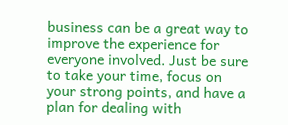business can be a great way to improve the experience for everyone involved. Just be sure to take your time, focus on your strong points, and have a plan for dealing with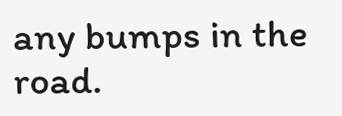any bumps in the road.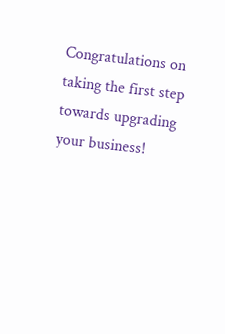Congratulations on taking the first step towards upgrading your business!